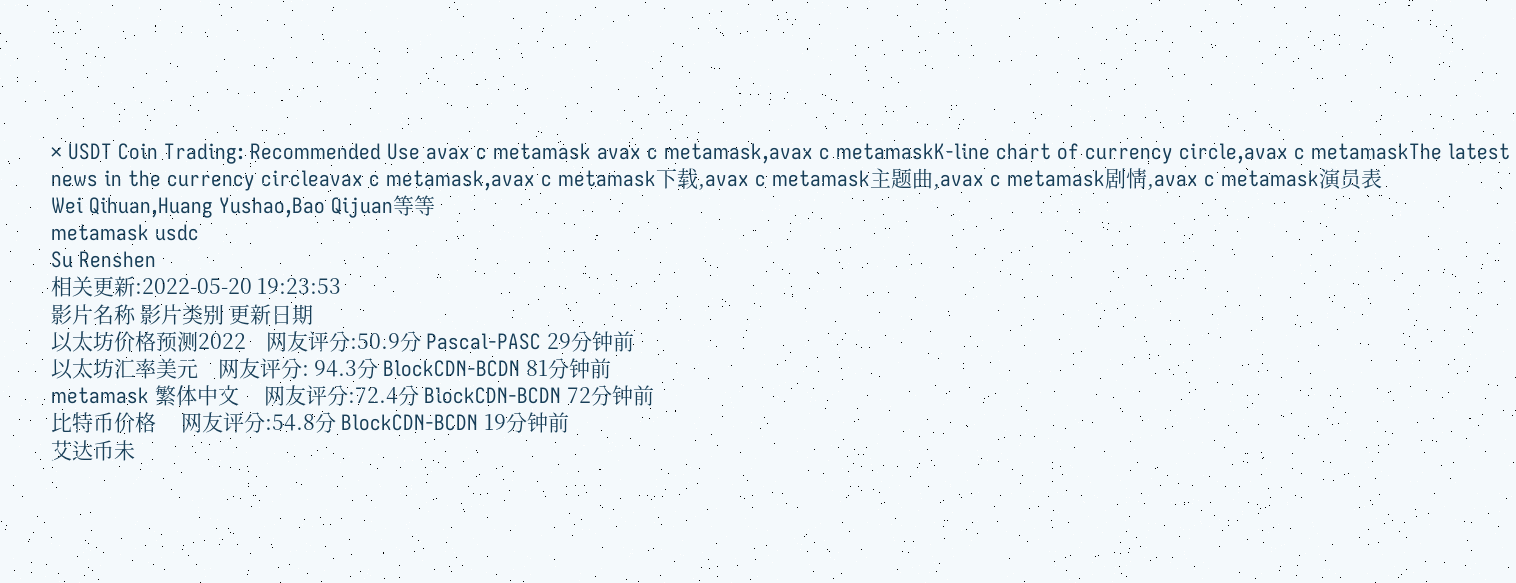× USDT Coin Trading: Recommended Use avax c metamask avax c metamask,avax c metamaskK-line chart of currency circle,avax c metamaskThe latest news in the currency circleavax c metamask,avax c metamask下载,avax c metamask主题曲,avax c metamask剧情,avax c metamask演员表
Wei Qihuan,Huang Yushao,Bao Qijuan等等
metamask usdc
Su Renshen
相关更新:2022-05-20 19:23:53
影片名称 影片类别 更新日期
以太坊价格预测2022    网友评分:50.9分 Pascal-PASC 29分钟前
以太坊汇率美元    网友评分: 94.3分 BlockCDN-BCDN 81分钟前
metamask 繁体中文     网友评分:72.4分 BlockCDN-BCDN 72分钟前
比特币价格     网友评分:54.8分 BlockCDN-BCDN 19分钟前
艾达币未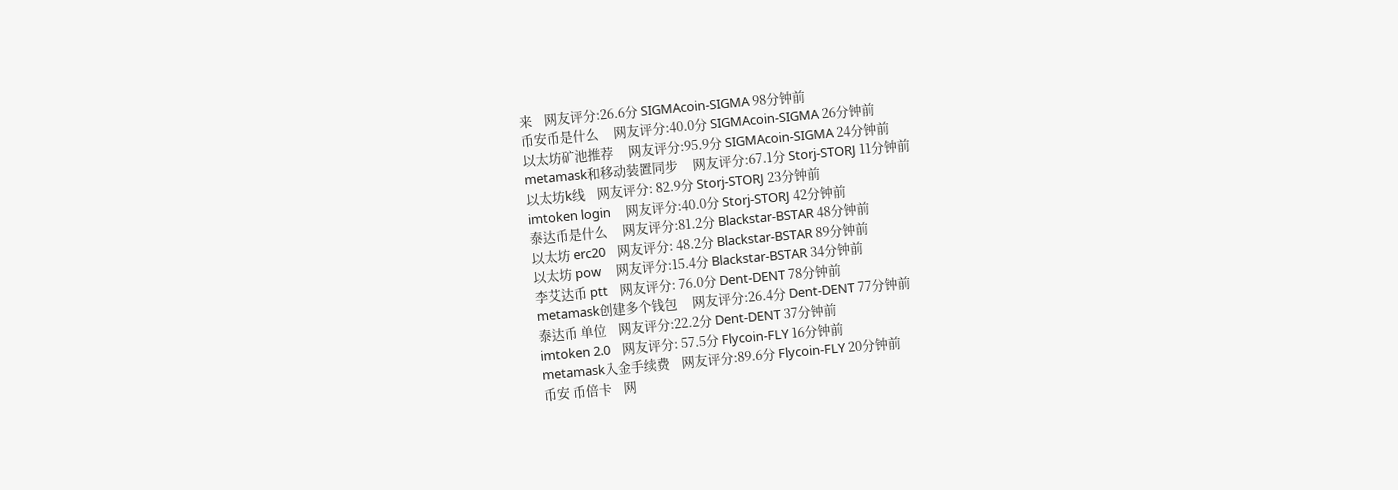来    网友评分:26.6分 SIGMAcoin-SIGMA 98分钟前
币安币是什么     网友评分:40.0分 SIGMAcoin-SIGMA 26分钟前
以太坊矿池推荐     网友评分:95.9分 SIGMAcoin-SIGMA 24分钟前
metamask和移动装置同步     网友评分:67.1分 Storj-STORJ 11分钟前
以太坊k线    网友评分: 82.9分 Storj-STORJ 23分钟前
imtoken login     网友评分:40.0分 Storj-STORJ 42分钟前
泰达币是什么     网友评分:81.2分 Blackstar-BSTAR 48分钟前
以太坊 erc20    网友评分: 48.2分 Blackstar-BSTAR 89分钟前
以太坊 pow     网友评分:15.4分 Blackstar-BSTAR 34分钟前
李艾达币 ptt    网友评分: 76.0分 Dent-DENT 78分钟前
metamask创建多个钱包     网友评分:26.4分 Dent-DENT 77分钟前
泰达币 单位    网友评分:22.2分 Dent-DENT 37分钟前
imtoken 2.0    网友评分: 57.5分 Flycoin-FLY 16分钟前
metamask入金手续费    网友评分:89.6分 Flycoin-FLY 20分钟前
币安 币倍卡    网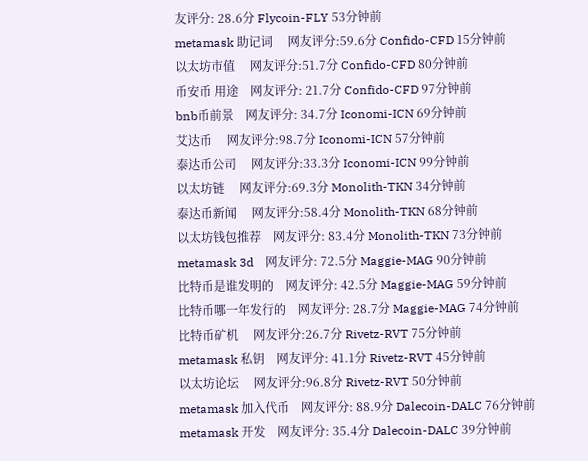友评分: 28.6分 Flycoin-FLY 53分钟前
metamask 助记词     网友评分:59.6分 Confido-CFD 15分钟前
以太坊市值     网友评分:51.7分 Confido-CFD 80分钟前
币安币 用途    网友评分: 21.7分 Confido-CFD 97分钟前
bnb币前景    网友评分: 34.7分 Iconomi-ICN 69分钟前
艾达币     网友评分:98.7分 Iconomi-ICN 57分钟前
泰达币公司     网友评分:33.3分 Iconomi-ICN 99分钟前
以太坊链     网友评分:69.3分 Monolith-TKN 34分钟前
泰达币新闻     网友评分:58.4分 Monolith-TKN 68分钟前
以太坊钱包推荐    网友评分: 83.4分 Monolith-TKN 73分钟前
metamask 3d    网友评分: 72.5分 Maggie-MAG 90分钟前
比特币是谁发明的    网友评分: 42.5分 Maggie-MAG 59分钟前
比特币哪一年发行的    网友评分: 28.7分 Maggie-MAG 74分钟前
比特币矿机     网友评分:26.7分 Rivetz-RVT 75分钟前
metamask 私钥    网友评分: 41.1分 Rivetz-RVT 45分钟前
以太坊论坛     网友评分:96.8分 Rivetz-RVT 50分钟前
metamask 加入代币    网友评分: 88.9分 Dalecoin-DALC 76分钟前
metamask 开发    网友评分: 35.4分 Dalecoin-DALC 39分钟前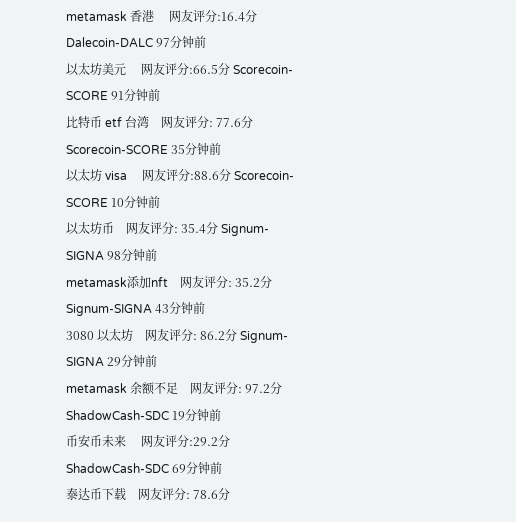metamask 香港     网友评分:16.4分 Dalecoin-DALC 97分钟前
以太坊美元     网友评分:66.5分 Scorecoin-SCORE 91分钟前
比特币 etf 台湾    网友评分: 77.6分 Scorecoin-SCORE 35分钟前
以太坊 visa     网友评分:88.6分 Scorecoin-SCORE 10分钟前
以太坊币    网友评分: 35.4分 Signum-SIGNA 98分钟前
metamask添加nft    网友评分: 35.2分 Signum-SIGNA 43分钟前
3080 以太坊    网友评分: 86.2分 Signum-SIGNA 29分钟前
metamask 余额不足    网友评分: 97.2分 ShadowCash-SDC 19分钟前
币安币未来     网友评分:29.2分 ShadowCash-SDC 69分钟前
泰达币下载    网友评分: 78.6分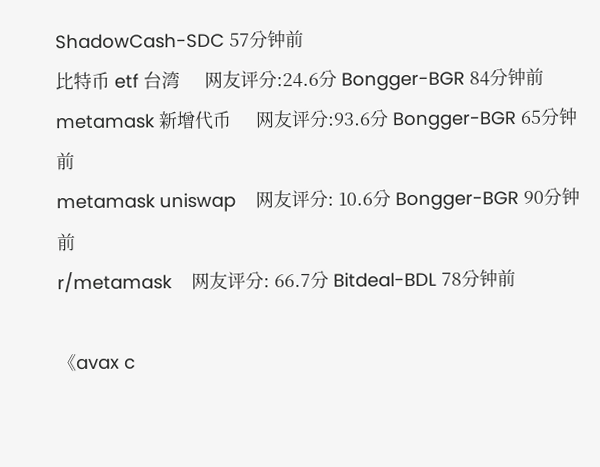ShadowCash-SDC 57分钟前
比特币 etf 台湾     网友评分:24.6分 Bongger-BGR 84分钟前
metamask 新增代币     网友评分:93.6分 Bongger-BGR 65分钟前
metamask uniswap    网友评分: 10.6分 Bongger-BGR 90分钟前
r/metamask    网友评分: 66.7分 Bitdeal-BDL 78分钟前

《avax c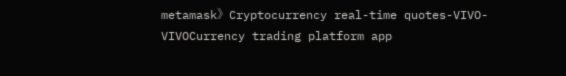metamask》Cryptocurrency real-time quotes-VIVO-VIVOCurrency trading platform app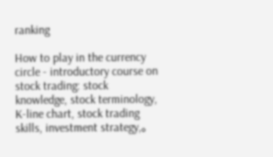ranking

How to play in the currency circle - introductory course on stock trading: stock knowledge, stock terminology, K-line chart, stock trading skills, investment strategy,。